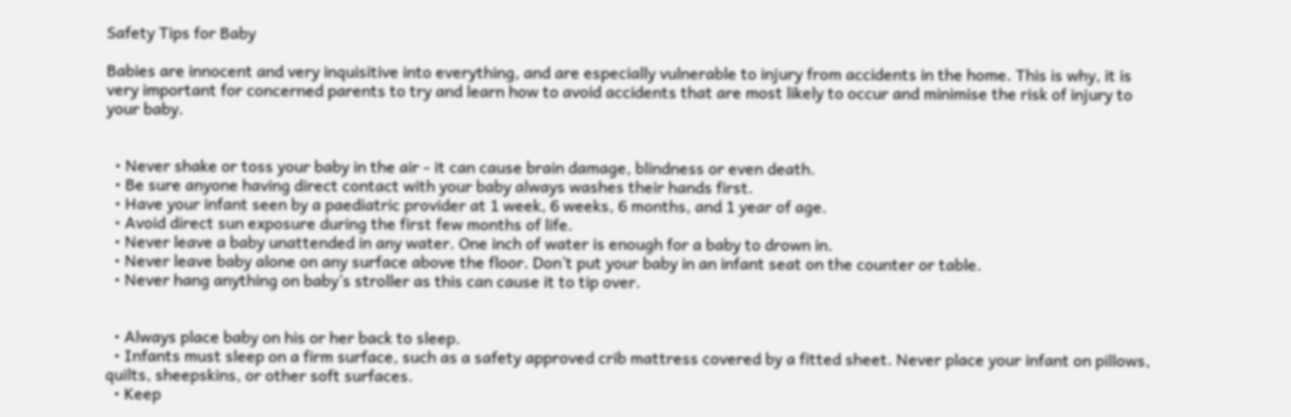Safety Tips for Baby

Babies are innocent and very inquisitive into everything, and are especially vulnerable to injury from accidents in the home. This is why, it is very important for concerned parents to try and learn how to avoid accidents that are most likely to occur and minimise the risk of injury to your baby.


  • Never shake or toss your baby in the air - it can cause brain damage, blindness or even death.
  • Be sure anyone having direct contact with your baby always washes their hands first.
  • Have your infant seen by a paediatric provider at 1 week, 6 weeks, 6 months, and 1 year of age.
  • Avoid direct sun exposure during the first few months of life.
  • Never leave a baby unattended in any water. One inch of water is enough for a baby to drown in.
  • Never leave baby alone on any surface above the floor. Don’t put your baby in an infant seat on the counter or table.
  • Never hang anything on baby’s stroller as this can cause it to tip over.


  • Always place baby on his or her back to sleep.
  • Infants must sleep on a firm surface, such as a safety approved crib mattress covered by a fitted sheet. Never place your infant on pillows, quilts, sheepskins, or other soft surfaces.
  • Keep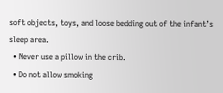soft objects, toys, and loose bedding out of the infant’s sleep area.
  • Never use a pillow in the crib.
  • Do not allow smoking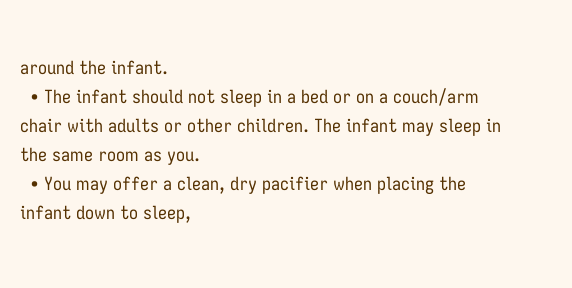around the infant.
  • The infant should not sleep in a bed or on a couch/arm chair with adults or other children. The infant may sleep in the same room as you.
  • You may offer a clean, dry pacifier when placing the infant down to sleep,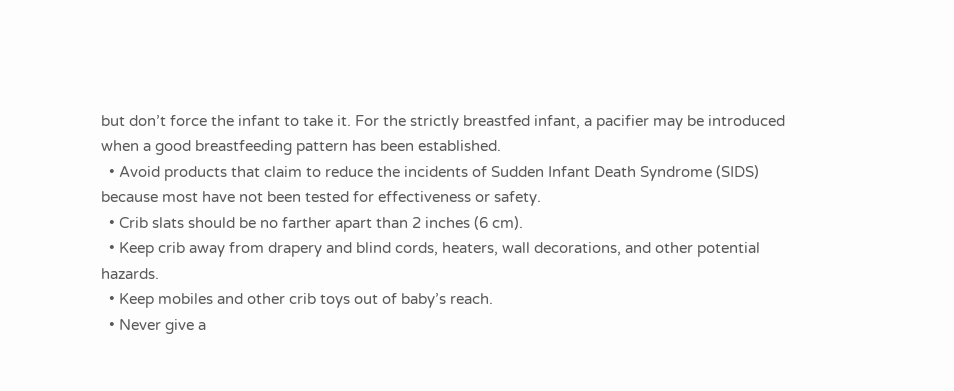but don’t force the infant to take it. For the strictly breastfed infant, a pacifier may be introduced when a good breastfeeding pattern has been established.
  • Avoid products that claim to reduce the incidents of Sudden Infant Death Syndrome (SIDS) because most have not been tested for effectiveness or safety.
  • Crib slats should be no farther apart than 2 inches (6 cm).
  • Keep crib away from drapery and blind cords, heaters, wall decorations, and other potential hazards.
  • Keep mobiles and other crib toys out of baby’s reach.
  • Never give a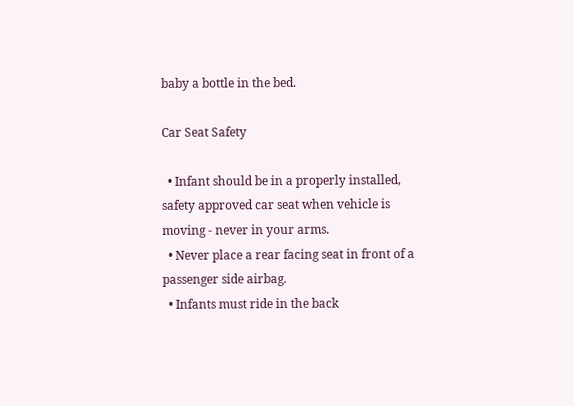baby a bottle in the bed.

Car Seat Safety

  • Infant should be in a properly installed, safety approved car seat when vehicle is moving - never in your arms.
  • Never place a rear facing seat in front of a passenger side airbag.
  • Infants must ride in the back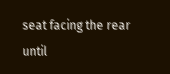seat facing the rear until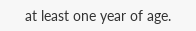at least one year of age.